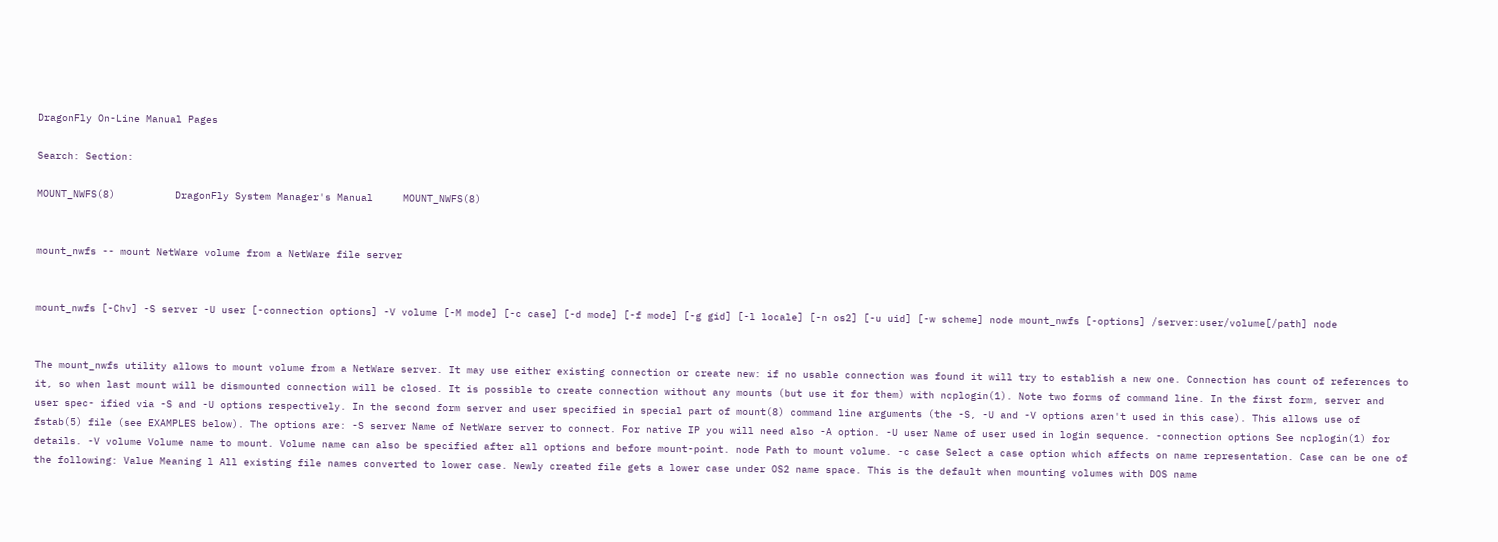DragonFly On-Line Manual Pages

Search: Section:

MOUNT_NWFS(8)          DragonFly System Manager's Manual     MOUNT_NWFS(8)


mount_nwfs -- mount NetWare volume from a NetWare file server


mount_nwfs [-Chv] -S server -U user [-connection options] -V volume [-M mode] [-c case] [-d mode] [-f mode] [-g gid] [-l locale] [-n os2] [-u uid] [-w scheme] node mount_nwfs [-options] /server:user/volume[/path] node


The mount_nwfs utility allows to mount volume from a NetWare server. It may use either existing connection or create new: if no usable connection was found it will try to establish a new one. Connection has count of references to it, so when last mount will be dismounted connection will be closed. It is possible to create connection without any mounts (but use it for them) with ncplogin(1). Note two forms of command line. In the first form, server and user spec- ified via -S and -U options respectively. In the second form server and user specified in special part of mount(8) command line arguments (the -S, -U and -V options aren't used in this case). This allows use of fstab(5) file (see EXAMPLES below). The options are: -S server Name of NetWare server to connect. For native IP you will need also -A option. -U user Name of user used in login sequence. -connection options See ncplogin(1) for details. -V volume Volume name to mount. Volume name can also be specified after all options and before mount-point. node Path to mount volume. -c case Select a case option which affects on name representation. Case can be one of the following: Value Meaning l All existing file names converted to lower case. Newly created file gets a lower case under OS2 name space. This is the default when mounting volumes with DOS name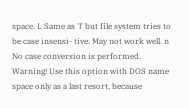space. L Same as 'l' but file system tries to be case insensi- tive. May not work well. n No case conversion is performed. Warning! Use this option with DOS name space only as a last resort, because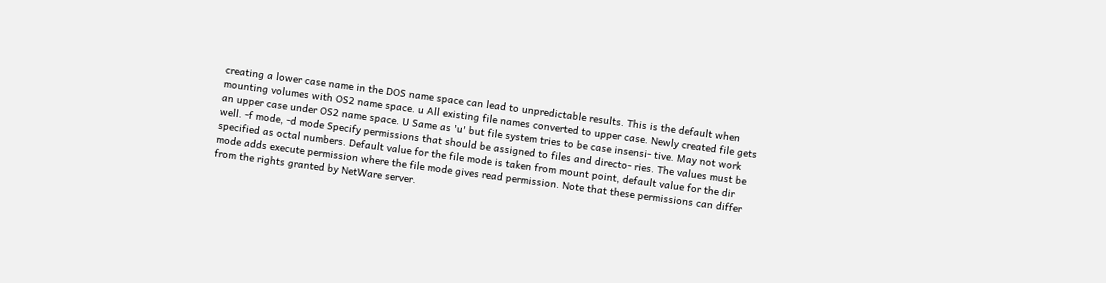creating a lower case name in the DOS name space can lead to unpredictable results. This is the default when mounting volumes with OS2 name space. u All existing file names converted to upper case. Newly created file gets an upper case under OS2 name space. U Same as 'u' but file system tries to be case insensi- tive. May not work well. -f mode, -d mode Specify permissions that should be assigned to files and directo- ries. The values must be specified as octal numbers. Default value for the file mode is taken from mount point, default value for the dir mode adds execute permission where the file mode gives read permission. Note that these permissions can differ from the rights granted by NetWare server.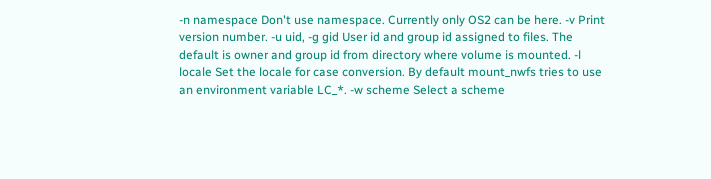-n namespace Don't use namespace. Currently only OS2 can be here. -v Print version number. -u uid, -g gid User id and group id assigned to files. The default is owner and group id from directory where volume is mounted. -l locale Set the locale for case conversion. By default mount_nwfs tries to use an environment variable LC_*. -w scheme Select a scheme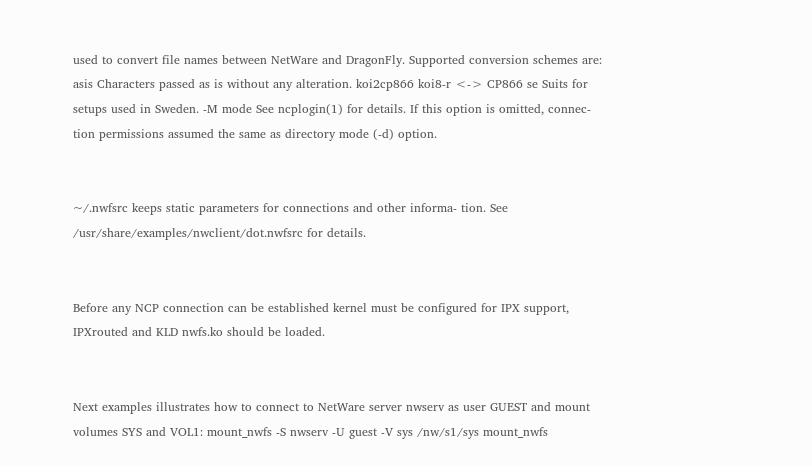used to convert file names between NetWare and DragonFly. Supported conversion schemes are: asis Characters passed as is without any alteration. koi2cp866 koi8-r <-> CP866 se Suits for setups used in Sweden. -M mode See ncplogin(1) for details. If this option is omitted, connec- tion permissions assumed the same as directory mode (-d) option.


~/.nwfsrc keeps static parameters for connections and other informa- tion. See /usr/share/examples/nwclient/dot.nwfsrc for details.


Before any NCP connection can be established kernel must be configured for IPX support, IPXrouted and KLD nwfs.ko should be loaded.


Next examples illustrates how to connect to NetWare server nwserv as user GUEST and mount volumes SYS and VOL1: mount_nwfs -S nwserv -U guest -V sys /nw/s1/sys mount_nwfs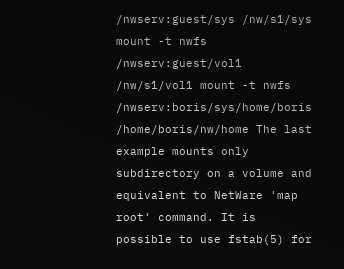/nwserv:guest/sys /nw/s1/sys mount -t nwfs /nwserv:guest/vol1 /nw/s1/vol1 mount -t nwfs /nwserv:boris/sys/home/boris /home/boris/nw/home The last example mounts only subdirectory on a volume and equivalent to NetWare 'map root' command. It is possible to use fstab(5) for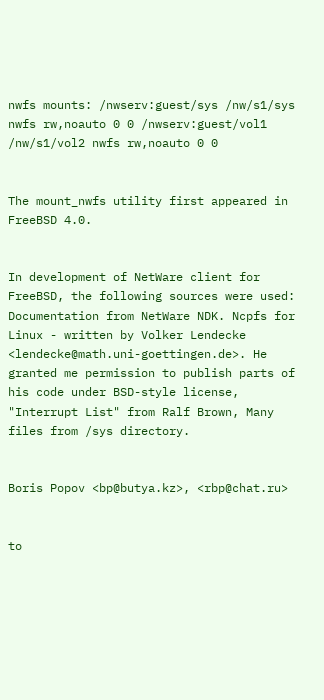nwfs mounts: /nwserv:guest/sys /nw/s1/sys nwfs rw,noauto 0 0 /nwserv:guest/vol1 /nw/s1/vol2 nwfs rw,noauto 0 0


The mount_nwfs utility first appeared in FreeBSD 4.0.


In development of NetWare client for FreeBSD, the following sources were used: Documentation from NetWare NDK. Ncpfs for Linux - written by Volker Lendecke <lendecke@math.uni-goettingen.de>. He granted me permission to publish parts of his code under BSD-style license, "Interrupt List" from Ralf Brown, Many files from /sys directory.


Boris Popov <bp@butya.kz>, <rbp@chat.ru>


to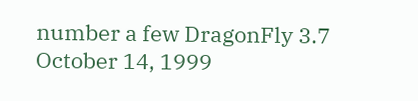number a few DragonFly 3.7 October 14, 1999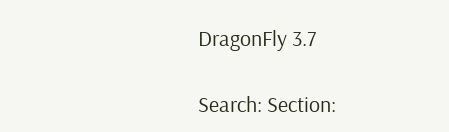DragonFly 3.7

Search: Section: